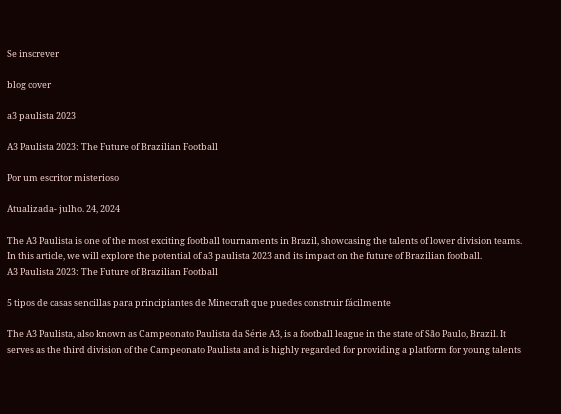Se inscrever

blog cover

a3 paulista 2023

A3 Paulista 2023: The Future of Brazilian Football

Por um escritor misterioso

Atualizada- julho. 24, 2024

The A3 Paulista is one of the most exciting football tournaments in Brazil, showcasing the talents of lower division teams. In this article, we will explore the potential of a3 paulista 2023 and its impact on the future of Brazilian football.
A3 Paulista 2023: The Future of Brazilian Football

5 tipos de casas sencillas para principiantes de Minecraft que puedes construir fácilmente

The A3 Paulista, also known as Campeonato Paulista da Série A3, is a football league in the state of São Paulo, Brazil. It serves as the third division of the Campeonato Paulista and is highly regarded for providing a platform for young talents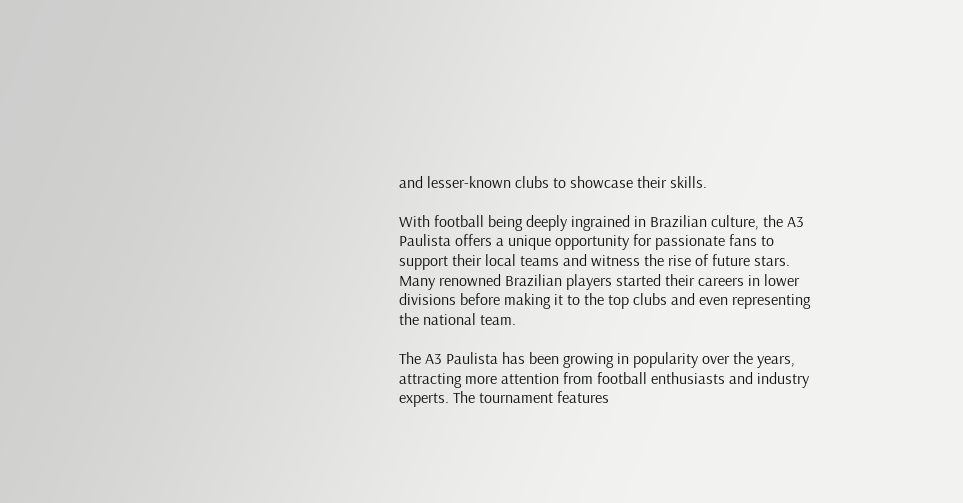and lesser-known clubs to showcase their skills.

With football being deeply ingrained in Brazilian culture, the A3 Paulista offers a unique opportunity for passionate fans to support their local teams and witness the rise of future stars. Many renowned Brazilian players started their careers in lower divisions before making it to the top clubs and even representing the national team.

The A3 Paulista has been growing in popularity over the years, attracting more attention from football enthusiasts and industry experts. The tournament features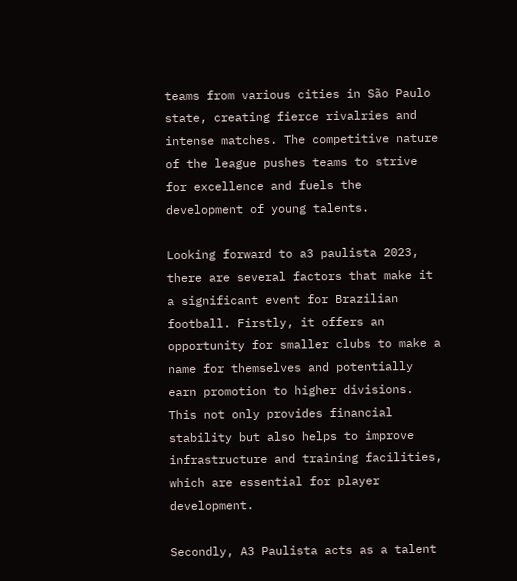teams from various cities in São Paulo state, creating fierce rivalries and intense matches. The competitive nature of the league pushes teams to strive for excellence and fuels the development of young talents.

Looking forward to a3 paulista 2023, there are several factors that make it a significant event for Brazilian football. Firstly, it offers an opportunity for smaller clubs to make a name for themselves and potentially earn promotion to higher divisions. This not only provides financial stability but also helps to improve infrastructure and training facilities, which are essential for player development.

Secondly, A3 Paulista acts as a talent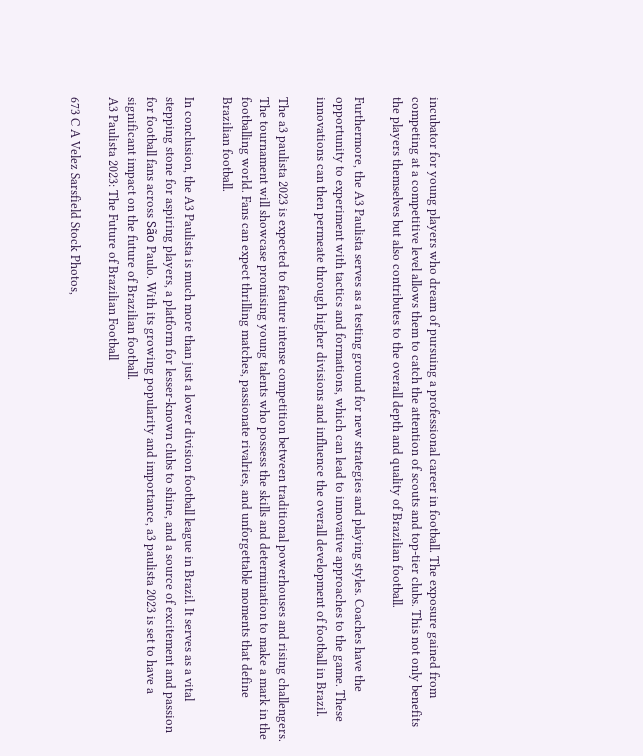incubator for young players who dream of pursuing a professional career in football. The exposure gained from competing at a competitive level allows them to catch the attention of scouts and top-tier clubs. This not only benefits the players themselves but also contributes to the overall depth and quality of Brazilian football.

Furthermore, the A3 Paulista serves as a testing ground for new strategies and playing styles. Coaches have the opportunity to experiment with tactics and formations, which can lead to innovative approaches to the game. These innovations can then permeate through higher divisions and influence the overall development of football in Brazil.

The a3 paulista 2023 is expected to feature intense competition between traditional powerhouses and rising challengers. The tournament will showcase promising young talents who possess the skills and determination to make a mark in the footballing world. Fans can expect thrilling matches, passionate rivalries, and unforgettable moments that define Brazilian football.

In conclusion, the A3 Paulista is much more than just a lower division football league in Brazil. It serves as a vital stepping stone for aspiring players, a platform for lesser-known clubs to shine, and a source of excitement and passion for football fans across São Paulo. With its growing popularity and importance, a3 paulista 2023 is set to have a significant impact on the future of Brazilian football.
A3 Paulista 2023: The Future of Brazilian Football

673 C A Velez Sarsfield Stock Photos,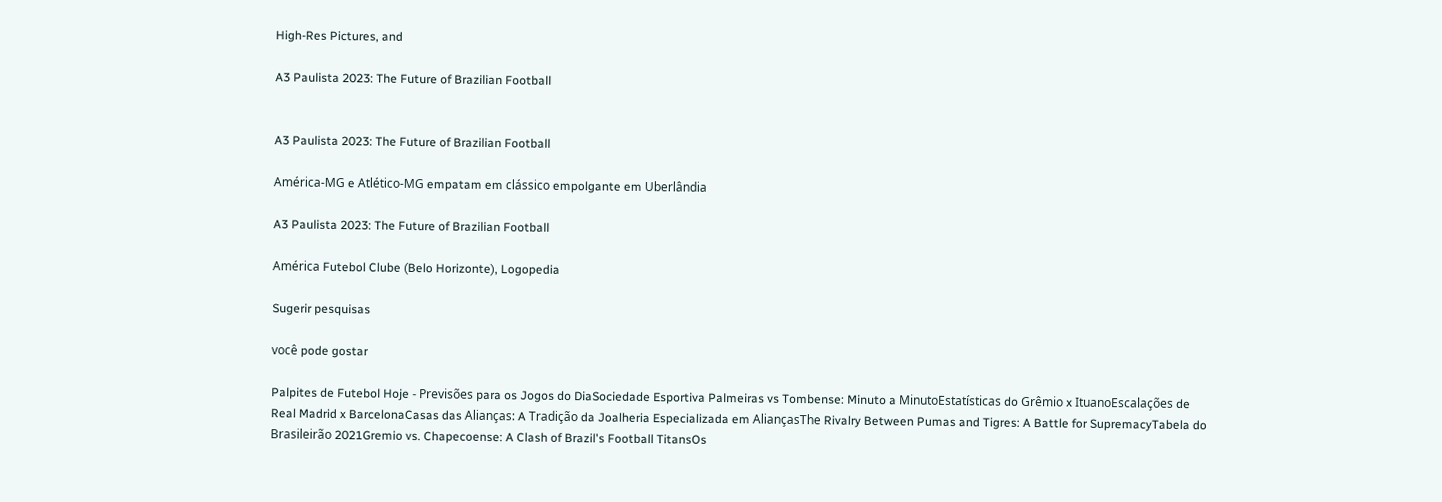High-Res Pictures, and

A3 Paulista 2023: The Future of Brazilian Football


A3 Paulista 2023: The Future of Brazilian Football

América-MG e Atlético-MG empatam em clássico empolgante em Uberlândia

A3 Paulista 2023: The Future of Brazilian Football

América Futebol Clube (Belo Horizonte), Logopedia

Sugerir pesquisas

você pode gostar

Palpites de Futebol Hoje - Previsões para os Jogos do DiaSociedade Esportiva Palmeiras vs Tombense: Minuto a MinutoEstatísticas do Grêmio x ItuanoEscalações de Real Madrid x BarcelonaCasas das Alianças: A Tradição da Joalheria Especializada em AliançasThe Rivalry Between Pumas and Tigres: A Battle for SupremacyTabela do Brasileirão 2021Gremio vs. Chapecoense: A Clash of Brazil's Football TitansOs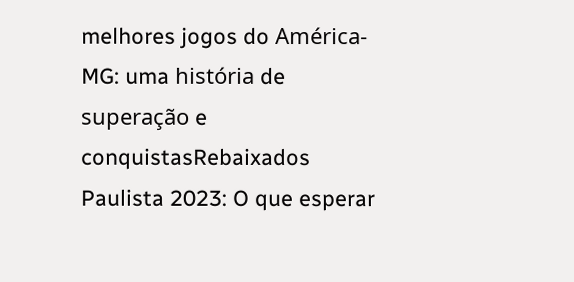melhores jogos do América-MG: uma história de superação e conquistasRebaixados Paulista 2023: O que esperar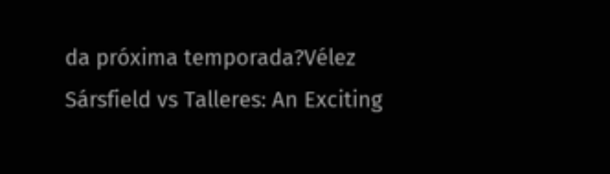da próxima temporada?Vélez Sársfield vs Talleres: An Exciting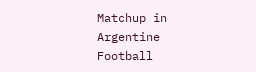Matchup in Argentine Football